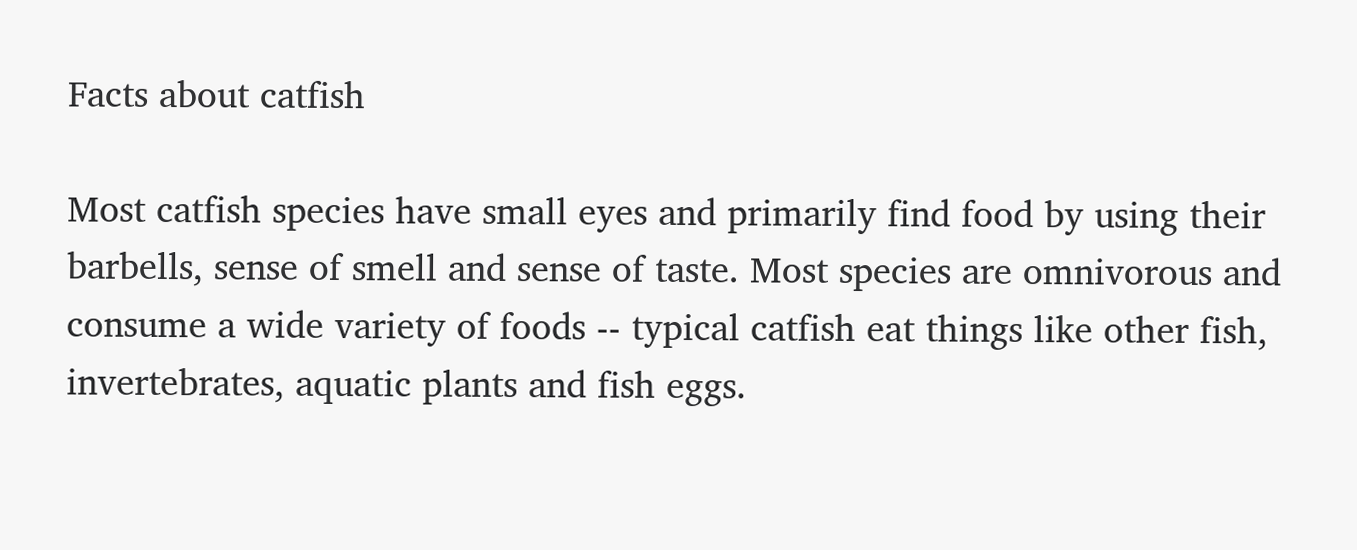Facts about catfish

Most catfish species have small eyes and primarily find food by using their barbells, sense of smell and sense of taste. Most species are omnivorous and consume a wide variety of foods -- typical catfish eat things like other fish, invertebrates, aquatic plants and fish eggs.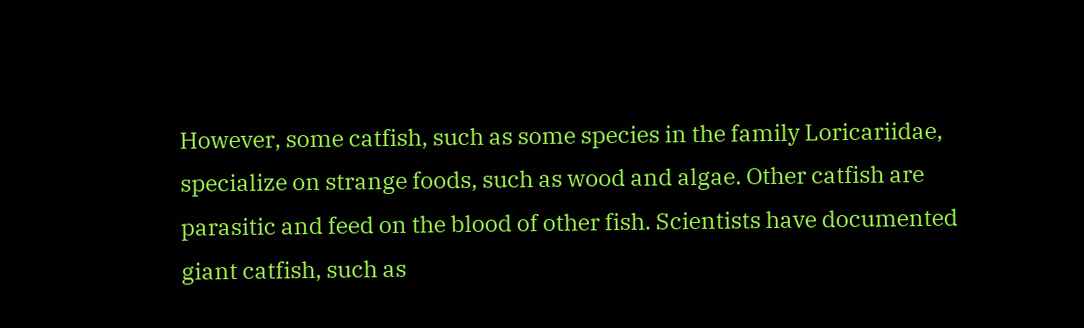However, some catfish, such as some species in the family Loricariidae, specialize on strange foods, such as wood and algae. Other catfish are parasitic and feed on the blood of other fish. Scientists have documented giant catfish, such as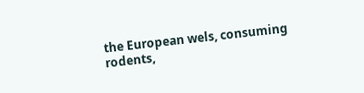the European wels, consuming rodents,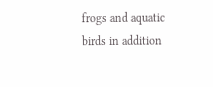frogs and aquatic birds in addition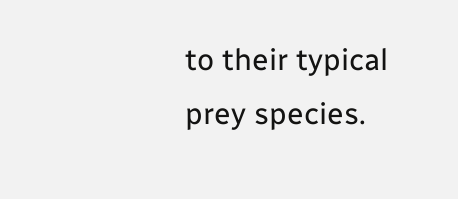to their typical prey species.